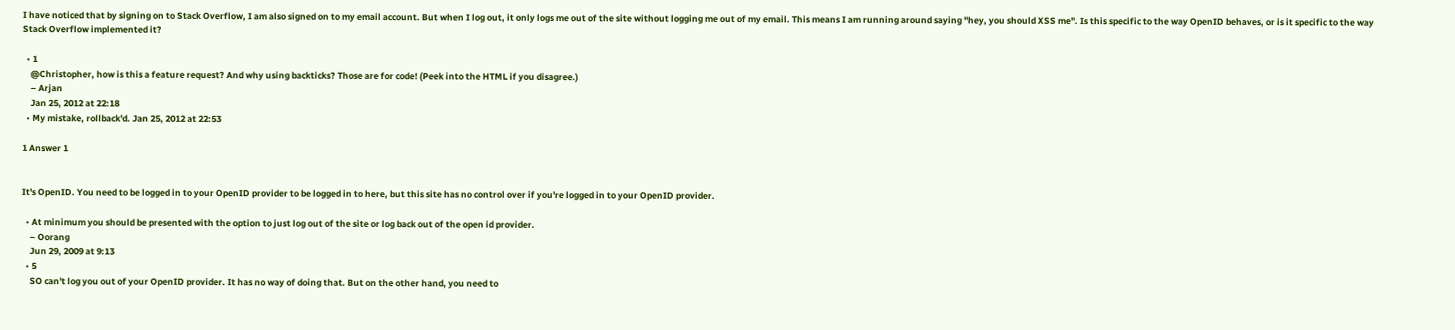I have noticed that by signing on to Stack Overflow, I am also signed on to my email account. But when I log out, it only logs me out of the site without logging me out of my email. This means I am running around saying "hey, you should XSS me". Is this specific to the way OpenID behaves, or is it specific to the way Stack Overflow implemented it?

  • 1
    @Christopher, how is this a feature request? And why using backticks? Those are for code! (Peek into the HTML if you disagree.)
    – Arjan
    Jan 25, 2012 at 22:18
  • My mistake, rollback'd. Jan 25, 2012 at 22:53

1 Answer 1


It's OpenID. You need to be logged in to your OpenID provider to be logged in to here, but this site has no control over if you're logged in to your OpenID provider.

  • At minimum you should be presented with the option to just log out of the site or log back out of the open id provider.
    – Oorang
    Jun 29, 2009 at 9:13
  • 5
    SO can't log you out of your OpenID provider. It has no way of doing that. But on the other hand, you need to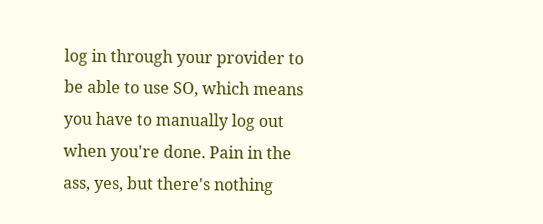log in through your provider to be able to use SO, which means you have to manually log out when you're done. Pain in the ass, yes, but there's nothing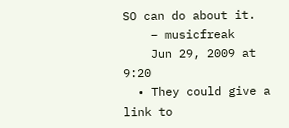SO can do about it.
    – musicfreak
    Jun 29, 2009 at 9:20
  • They could give a link to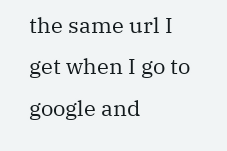the same url I get when I go to google and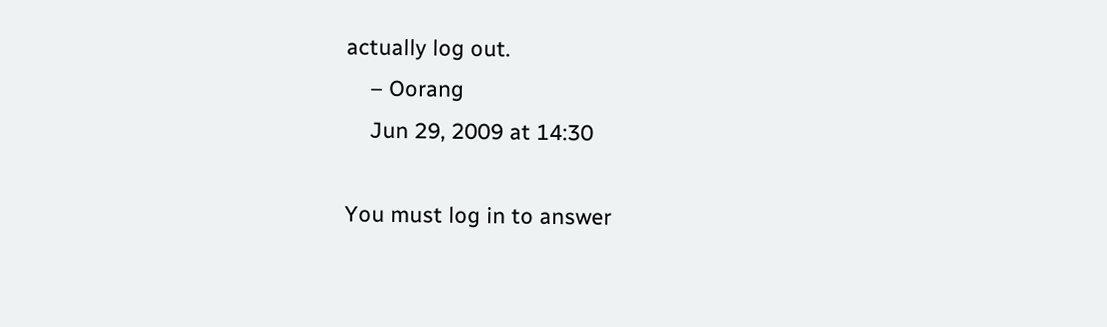actually log out.
    – Oorang
    Jun 29, 2009 at 14:30

You must log in to answer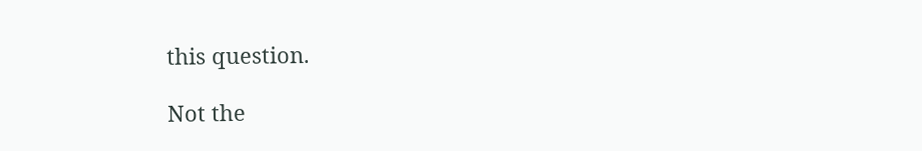this question.

Not the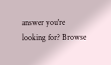answer you're looking for? Browse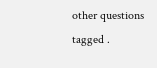other questions tagged .